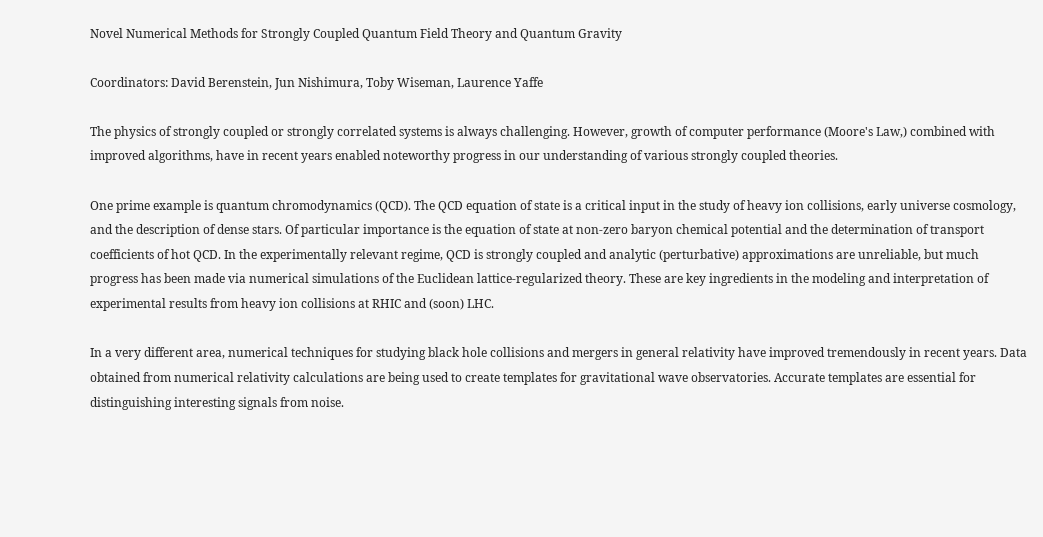Novel Numerical Methods for Strongly Coupled Quantum Field Theory and Quantum Gravity

Coordinators: David Berenstein, Jun Nishimura, Toby Wiseman, Laurence Yaffe

The physics of strongly coupled or strongly correlated systems is always challenging. However, growth of computer performance (Moore's Law,) combined with improved algorithms, have in recent years enabled noteworthy progress in our understanding of various strongly coupled theories.

One prime example is quantum chromodynamics (QCD). The QCD equation of state is a critical input in the study of heavy ion collisions, early universe cosmology, and the description of dense stars. Of particular importance is the equation of state at non-zero baryon chemical potential and the determination of transport coefficients of hot QCD. In the experimentally relevant regime, QCD is strongly coupled and analytic (perturbative) approximations are unreliable, but much progress has been made via numerical simulations of the Euclidean lattice-regularized theory. These are key ingredients in the modeling and interpretation of experimental results from heavy ion collisions at RHIC and (soon) LHC.

In a very different area, numerical techniques for studying black hole collisions and mergers in general relativity have improved tremendously in recent years. Data obtained from numerical relativity calculations are being used to create templates for gravitational wave observatories. Accurate templates are essential for distinguishing interesting signals from noise.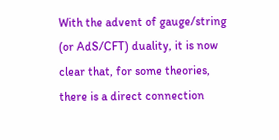With the advent of gauge/string (or AdS/CFT) duality, it is now clear that, for some theories, there is a direct connection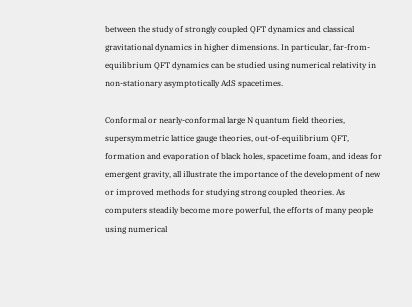between the study of strongly coupled QFT dynamics and classical gravitational dynamics in higher dimensions. In particular, far-from-equilibrium QFT dynamics can be studied using numerical relativity in non-stationary asymptotically AdS spacetimes.

Conformal or nearly-conformal large N quantum field theories, supersymmetric lattice gauge theories, out-of-equilibrium QFT, formation and evaporation of black holes, spacetime foam, and ideas for emergent gravity, all illustrate the importance of the development of new or improved methods for studying strong coupled theories. As computers steadily become more powerful, the efforts of many people using numerical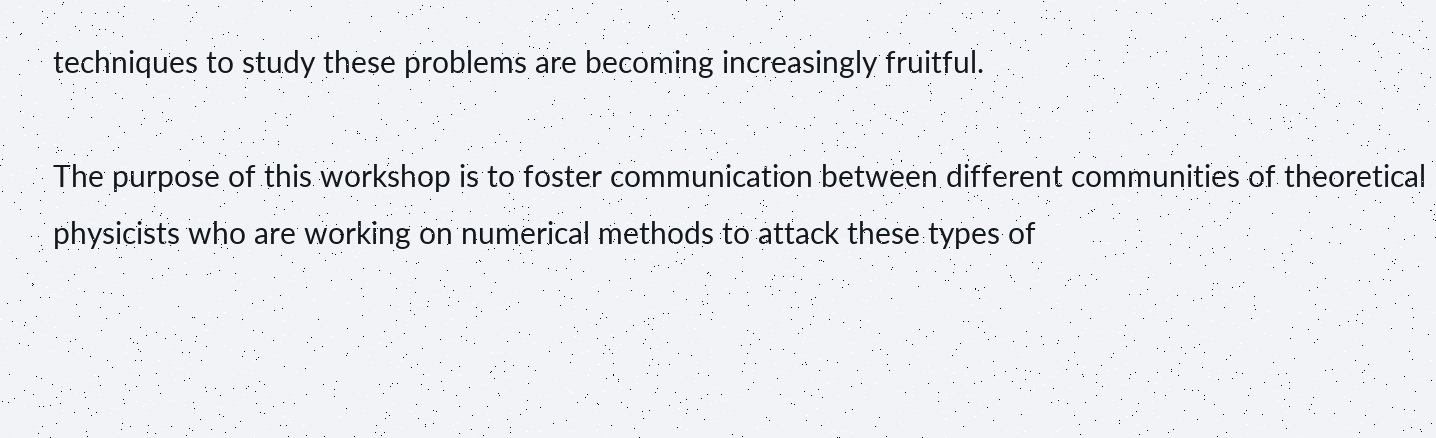techniques to study these problems are becoming increasingly fruitful.

The purpose of this workshop is to foster communication between different communities of theoretical physicists who are working on numerical methods to attack these types of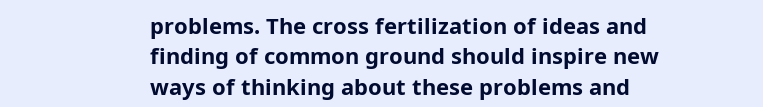problems. The cross fertilization of ideas and finding of common ground should inspire new ways of thinking about these problems and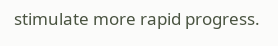stimulate more rapid progress.